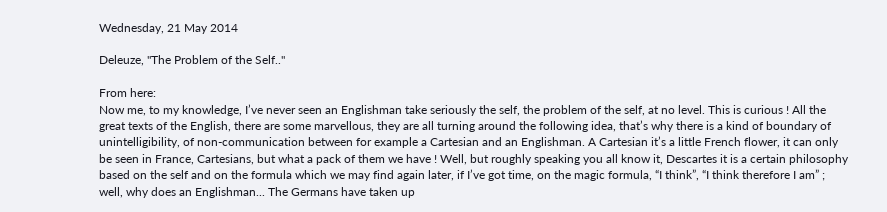Wednesday, 21 May 2014

Deleuze, "The Problem of the Self.."

From here:
Now me, to my knowledge, I’ve never seen an Englishman take seriously the self, the problem of the self, at no level. This is curious ! All the great texts of the English, there are some marvellous, they are all turning around the following idea, that’s why there is a kind of boundary of unintelligibility, of non-communication between for example a Cartesian and an Englishman. A Cartesian it’s a little French flower, it can only be seen in France, Cartesians, but what a pack of them we have ! Well, but roughly speaking you all know it, Descartes it is a certain philosophy based on the self and on the formula which we may find again later, if I’ve got time, on the magic formula, “I think”, “I think therefore I am” ; well, why does an Englishman... The Germans have taken up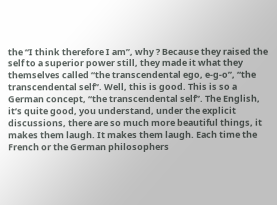the “I think therefore I am”, why ? Because they raised the self to a superior power still, they made it what they themselves called “the transcendental ego, e-g-o”, “the transcendental self”. Well, this is good. This is so a German concept, “the transcendental self”. The English, it’s quite good, you understand, under the explicit discussions, there are so much more beautiful things, it makes them laugh. It makes them laugh. Each time the French or the German philosophers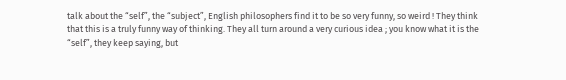talk about the “self”, the “subject”, English philosophers find it to be so very funny, so weird ! They think that this is a truly funny way of thinking. They all turn around a very curious idea ; you know what it is the “self”, they keep saying, but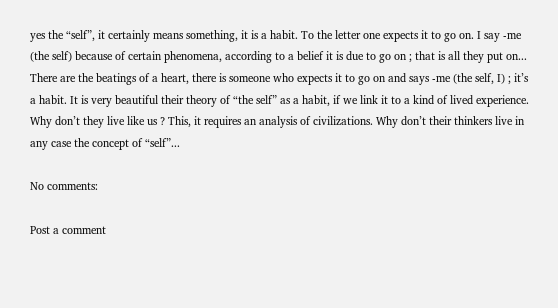yes the “self”, it certainly means something, it is a habit. To the letter one expects it to go on. I say -me (the self) because of certain phenomena, according to a belief it is due to go on ; that is all they put on... There are the beatings of a heart, there is someone who expects it to go on and says -me (the self, I) ; it’s a habit. It is very beautiful their theory of “the self” as a habit, if we link it to a kind of lived experience. Why don’t they live like us ? This, it requires an analysis of civilizations. Why don’t their thinkers live in any case the concept of “self”...

No comments:

Post a comment